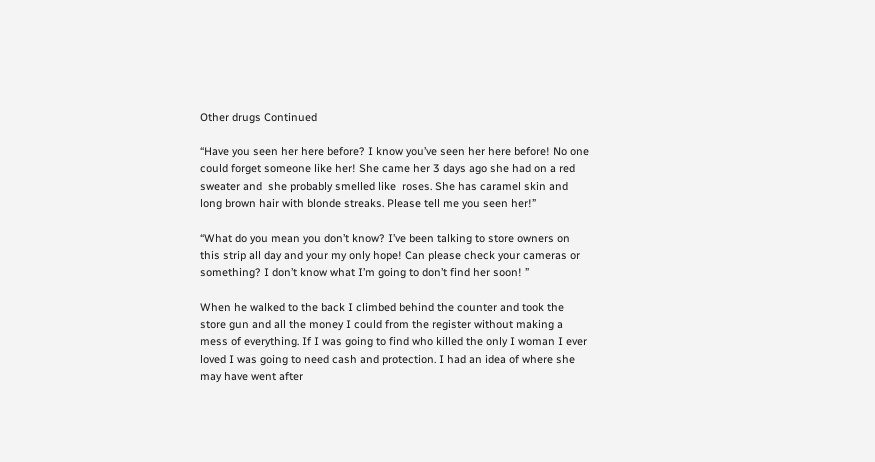Other drugs Continued

“Have you seen her here before? I know you’ve seen her here before! No one could forget someone like her! She came her 3 days ago she had on a red sweater and  she probably smelled like  roses. She has caramel skin and long brown hair with blonde streaks. Please tell me you seen her!”

“What do you mean you don’t know? I’ve been talking to store owners on this strip all day and your my only hope! Can please check your cameras or something? I don’t know what I’m going to don’t find her soon! ”

When he walked to the back I climbed behind the counter and took the store gun and all the money I could from the register without making a mess of everything. If I was going to find who killed the only I woman I ever loved I was going to need cash and protection. I had an idea of where she may have went after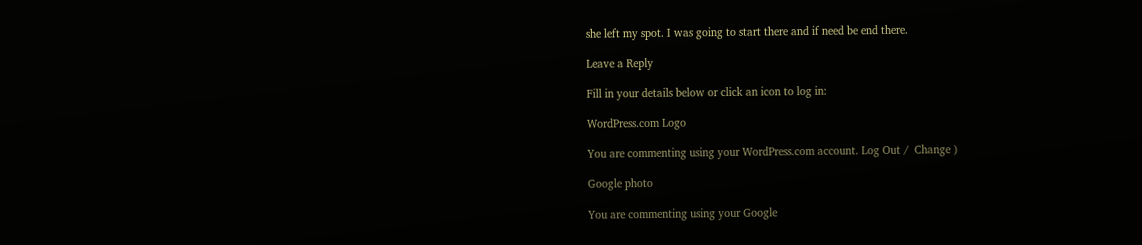she left my spot. I was going to start there and if need be end there.

Leave a Reply

Fill in your details below or click an icon to log in:

WordPress.com Logo

You are commenting using your WordPress.com account. Log Out /  Change )

Google photo

You are commenting using your Google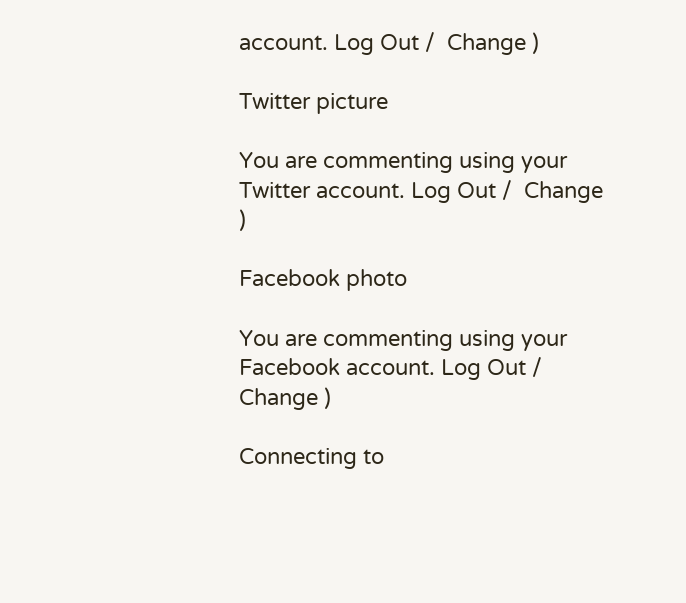account. Log Out /  Change )

Twitter picture

You are commenting using your Twitter account. Log Out /  Change )

Facebook photo

You are commenting using your Facebook account. Log Out /  Change )

Connecting to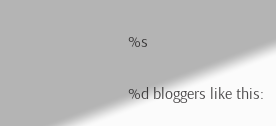%s

%d bloggers like this: